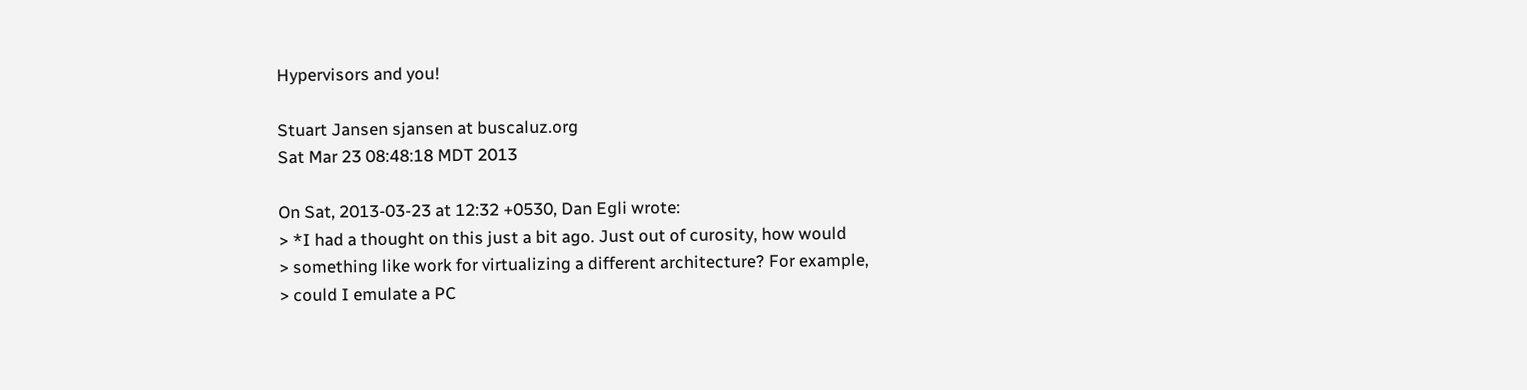Hypervisors and you!

Stuart Jansen sjansen at buscaluz.org
Sat Mar 23 08:48:18 MDT 2013

On Sat, 2013-03-23 at 12:32 +0530, Dan Egli wrote:
> *I had a thought on this just a bit ago. Just out of curosity, how would
> something like work for virtualizing a different architecture? For example,
> could I emulate a PC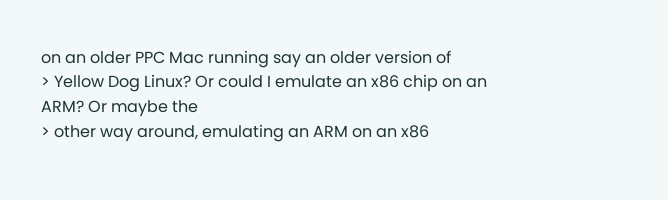on an older PPC Mac running say an older version of
> Yellow Dog Linux? Or could I emulate an x86 chip on an ARM? Or maybe the
> other way around, emulating an ARM on an x86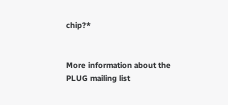chip?*


More information about the PLUG mailing list